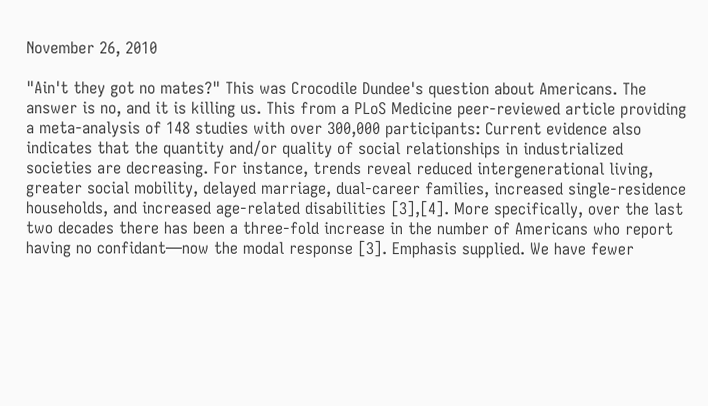November 26, 2010

"Ain't they got no mates?" This was Crocodile Dundee's question about Americans. The answer is no, and it is killing us. This from a PLoS Medicine peer-reviewed article providing a meta-analysis of 148 studies with over 300,000 participants: Current evidence also indicates that the quantity and/or quality of social relationships in industrialized societies are decreasing. For instance, trends reveal reduced intergenerational living, greater social mobility, delayed marriage, dual-career families, increased single-residence households, and increased age-related disabilities [3],[4]. More specifically, over the last two decades there has been a three-fold increase in the number of Americans who report having no confidant—now the modal response [3]. Emphasis supplied. We have fewer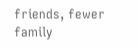friends, fewer family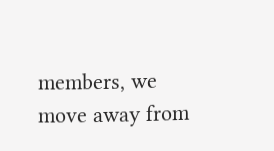members, we move away from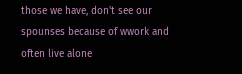those we have, don't see our spounses because of wwork and often live alone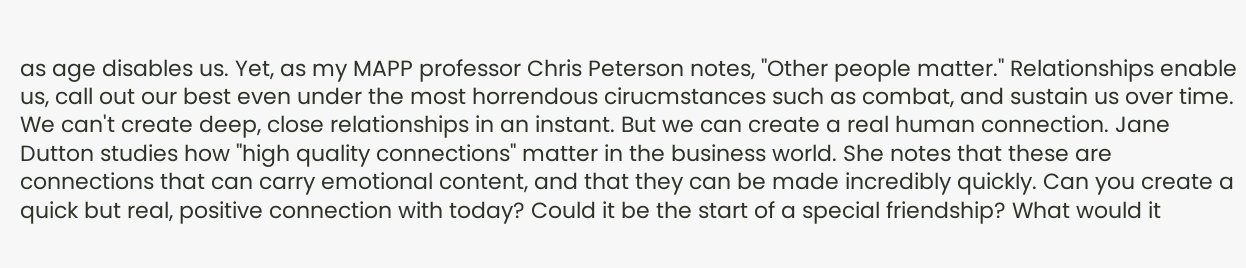as age disables us. Yet, as my MAPP professor Chris Peterson notes, "Other people matter." Relationships enable us, call out our best even under the most horrendous cirucmstances such as combat, and sustain us over time. We can't create deep, close relationships in an instant. But we can create a real human connection. Jane Dutton studies how "high quality connections" matter in the business world. She notes that these are connections that can carry emotional content, and that they can be made incredibly quickly. Can you create a quick but real, positive connection with today? Could it be the start of a special friendship? What would it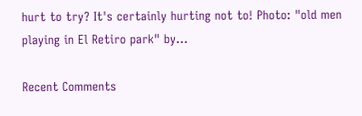hurt to try? It's certainly hurting not to! Photo: "old men playing in El Retiro park" by...

Recent Comments